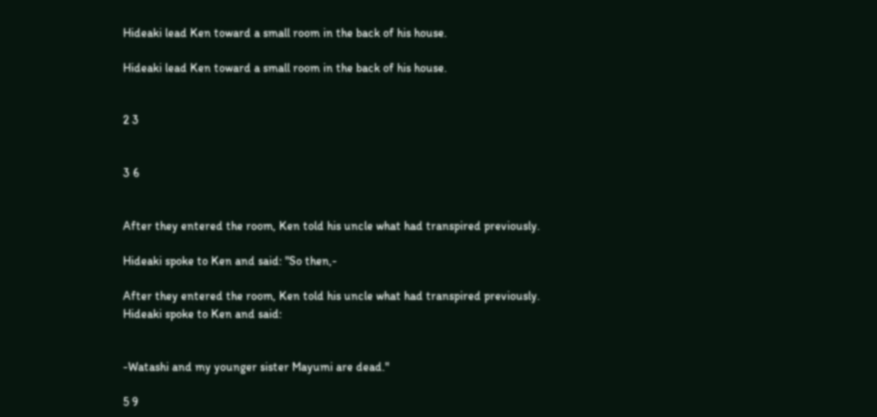Hideaki lead Ken toward a small room in the back of his house.

Hideaki lead Ken toward a small room in the back of his house.


2 3


3 6


After they entered the room, Ken told his uncle what had transpired previously.

Hideaki spoke to Ken and said: "So then,-

After they entered the room, Ken told his uncle what had transpired previously. Hideaki spoke to Ken and said:


-Watashi and my younger sister Mayumi are dead."

5 9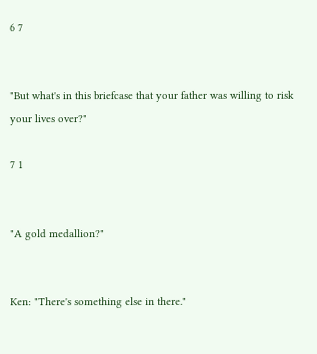6 7


"But what's in this briefcase that your father was willing to risk your lives over?"

7 1


"A gold medallion?"


Ken: "There's something else in there."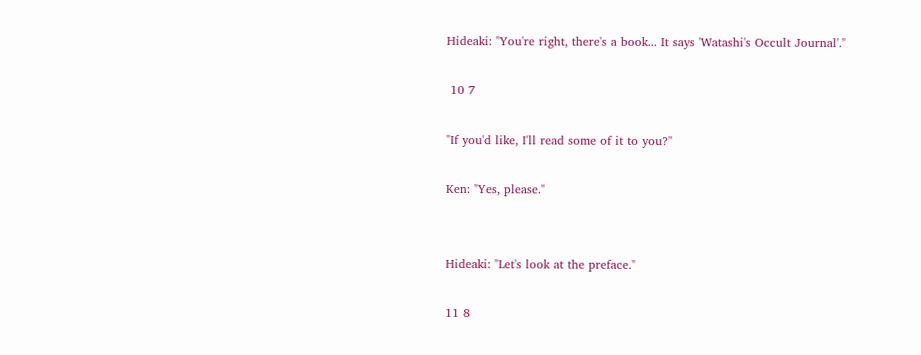Hideaki: "You're right, there's a book... It says 'Watashi's Occult Journal'."

 10 7

"If you'd like, I'll read some of it to you?"

Ken: "Yes, please."


Hideaki: "Let's look at the preface."

11 8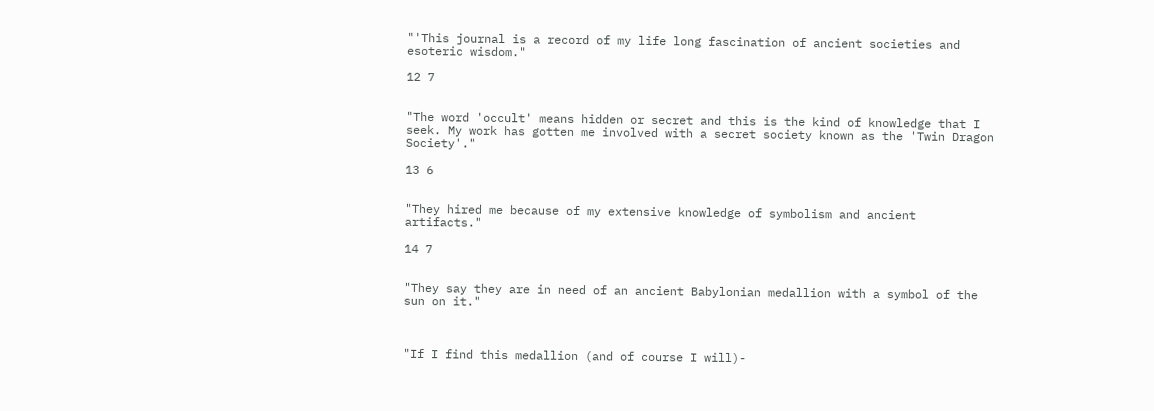"'This journal is a record of my life long fascination of ancient societies and esoteric wisdom."

12 7


"The word 'occult' means hidden or secret and this is the kind of knowledge that I seek. My work has gotten me involved with a secret society known as the 'Twin Dragon Society'."

13 6


"They hired me because of my extensive knowledge of symbolism and ancient artifacts."

14 7


"They say they are in need of an ancient Babylonian medallion with a symbol of the sun on it."



"If I find this medallion (and of course I will)-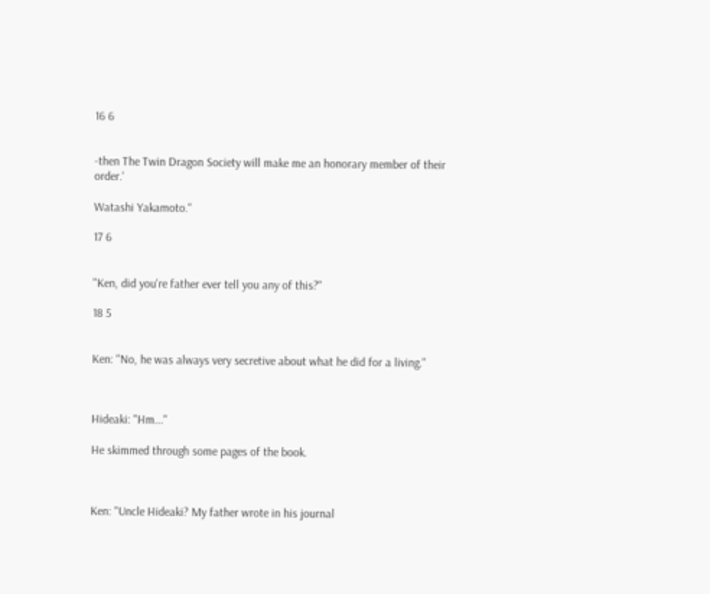16 6


-then The Twin Dragon Society will make me an honorary member of their order.'

Watashi Yakamoto."

17 6


"Ken, did you're father ever tell you any of this?"

18 5


Ken: "No, he was always very secretive about what he did for a living."



Hideaki: "Hm..."

He skimmed through some pages of the book.



Ken: "Uncle Hideaki? My father wrote in his journal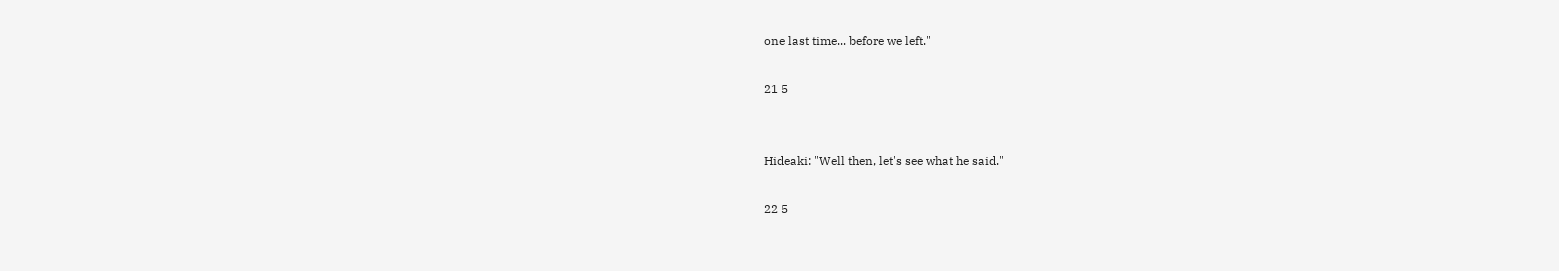one last time... before we left."

21 5


Hideaki: "Well then, let's see what he said."

22 5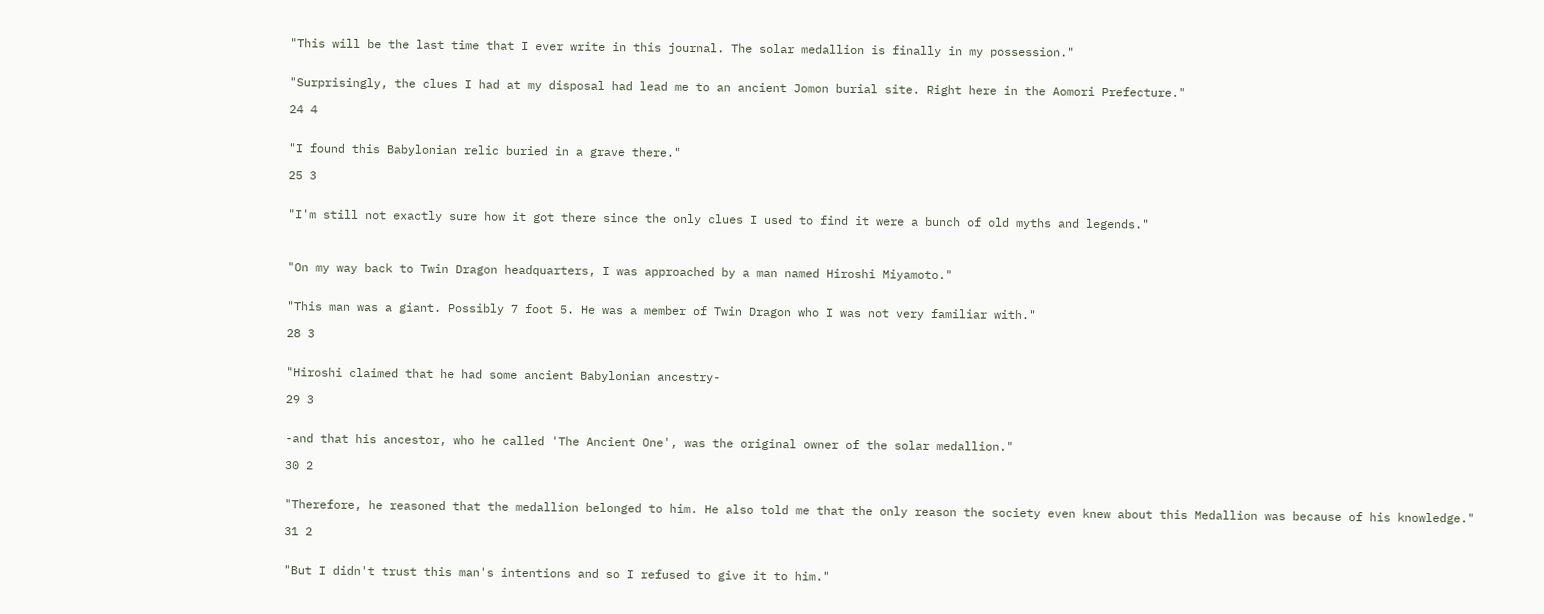"This will be the last time that I ever write in this journal. The solar medallion is finally in my possession."


"Surprisingly, the clues I had at my disposal had lead me to an ancient Jomon burial site. Right here in the Aomori Prefecture."

24 4


"I found this Babylonian relic buried in a grave there."

25 3


"I'm still not exactly sure how it got there since the only clues I used to find it were a bunch of old myths and legends."



"On my way back to Twin Dragon headquarters, I was approached by a man named Hiroshi Miyamoto."


"This man was a giant. Possibly 7 foot 5. He was a member of Twin Dragon who I was not very familiar with."

28 3


"Hiroshi claimed that he had some ancient Babylonian ancestry-

29 3


-and that his ancestor, who he called 'The Ancient One', was the original owner of the solar medallion."

30 2


"Therefore, he reasoned that the medallion belonged to him. He also told me that the only reason the society even knew about this Medallion was because of his knowledge."

31 2


"But I didn't trust this man's intentions and so I refused to give it to him."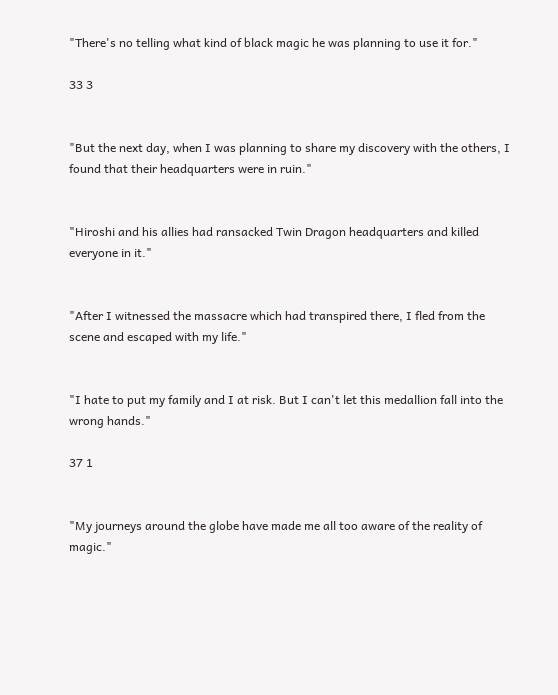"There's no telling what kind of black magic he was planning to use it for."

33 3


"But the next day, when I was planning to share my discovery with the others, I found that their headquarters were in ruin."


"Hiroshi and his allies had ransacked Twin Dragon headquarters and killed everyone in it."


"After I witnessed the massacre which had transpired there, I fled from the scene and escaped with my life."


"I hate to put my family and I at risk. But I can't let this medallion fall into the wrong hands."

37 1


"My journeys around the globe have made me all too aware of the reality of magic."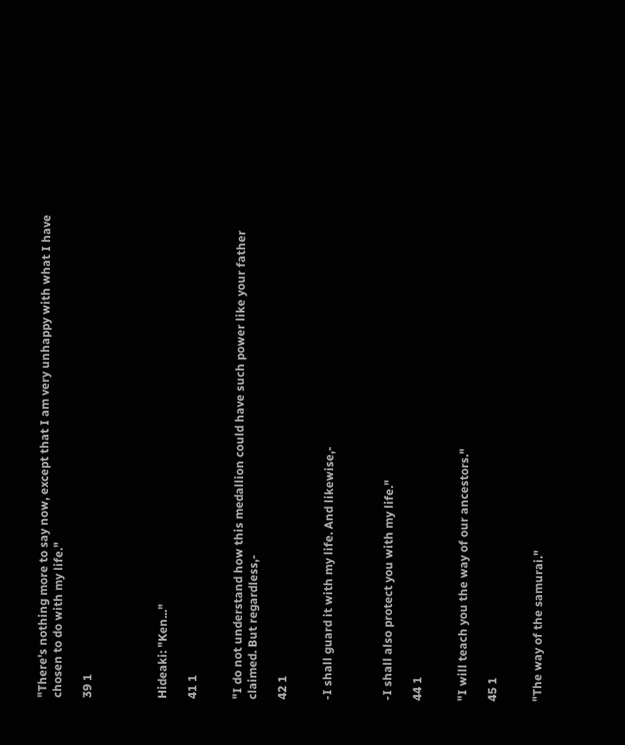"There's nothing more to say now, except that I am very unhappy with what I have chosen to do with my life."

39 1




Hideaki: "Ken..."

41 1


"I do not understand how this medallion could have such power like your father claimed. But regardless,-

42 1


-I shall guard it with my life. And likewise,-



-I shall also protect you with my life."

44 1


"I will teach you the way of our ancestors."

45 1


"The way of the samurai."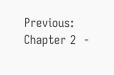Previous: Chapter 2  -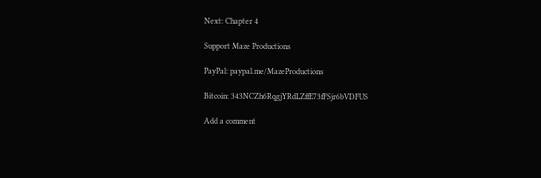Next: Chapter 4

Support Maze Productions

PayPal: paypal.me/MazeProductions

Bitcoin: 343NCZh6RqgjYRdLZffE73fFSjr6bVDFUS

Add a comment